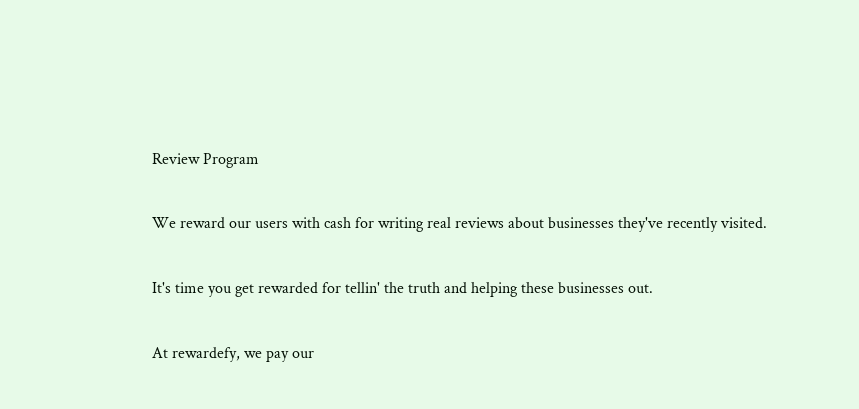Review Program

We reward our users with cash for writing real reviews about businesses they've recently visited.

It's time you get rewarded for tellin' the truth and helping these businesses out.

At rewardefy, we pay our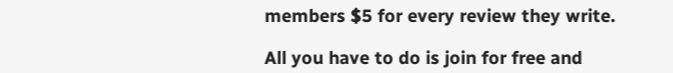members $5 for every review they write.

All you have to do is join for free and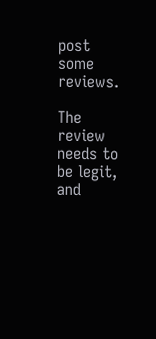post some reviews.

The review needs to be legit, and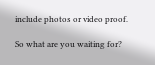include photos or video proof.

So what are you waiting for?